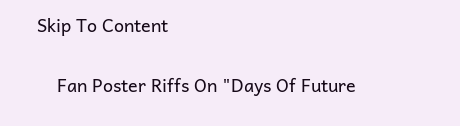Skip To Content

    Fan Poster Riffs On "Days Of Future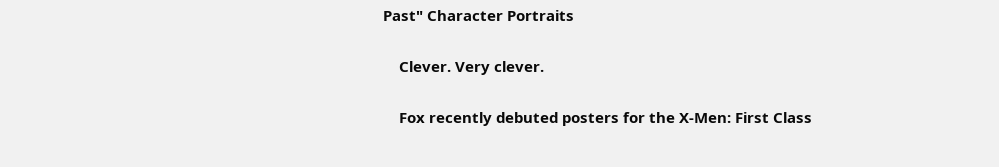Past" Character Portraits

    Clever. Very clever.

    Fox recently debuted posters for the X-Men: First Class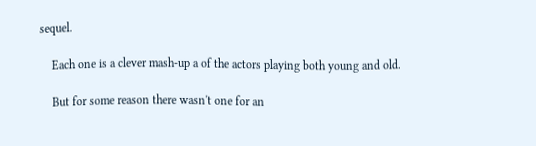sequel.

    Each one is a clever mash-up a of the actors playing both young and old.

    But for some reason there wasn't one for an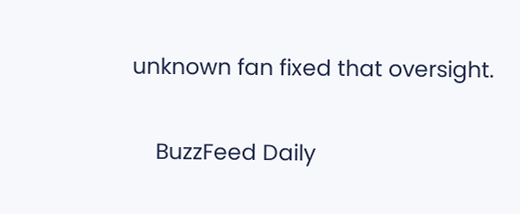unknown fan fixed that oversight.

    BuzzFeed Daily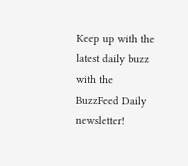Keep up with the latest daily buzz with the BuzzFeed Daily newsletter!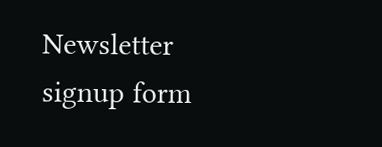Newsletter signup form